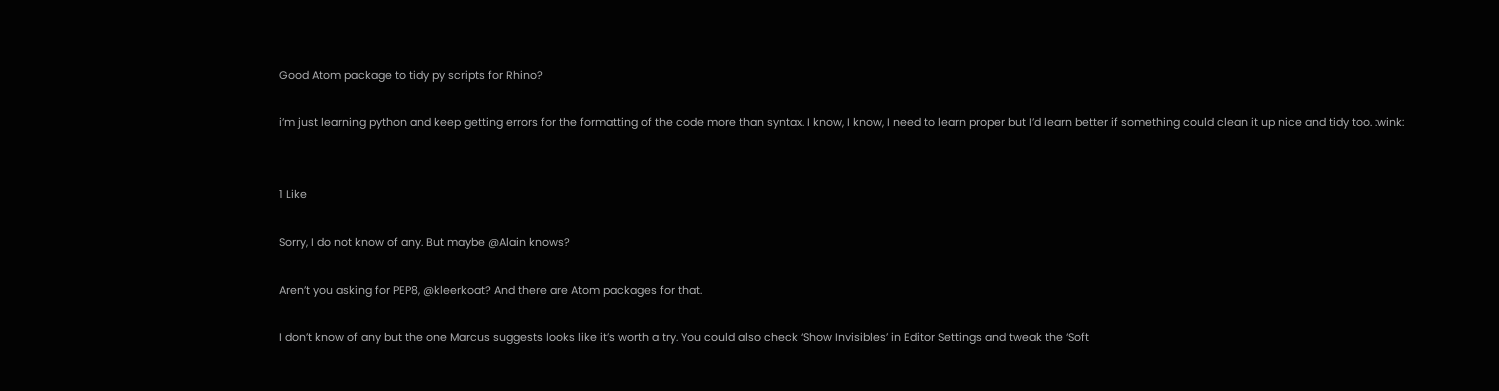Good Atom package to tidy py scripts for Rhino?

i’m just learning python and keep getting errors for the formatting of the code more than syntax. I know, I know, I need to learn proper but I’d learn better if something could clean it up nice and tidy too. :wink:


1 Like

Sorry, I do not know of any. But maybe @Alain knows?

Aren’t you asking for PEP8, @kleerkoat? And there are Atom packages for that.

I don’t know of any but the one Marcus suggests looks like it’s worth a try. You could also check ‘Show Invisibles’ in Editor Settings and tweak the ‘Soft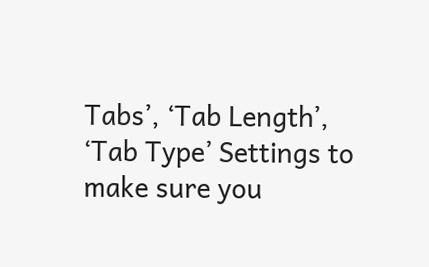Tabs’, ‘Tab Length’, ‘Tab Type’ Settings to make sure you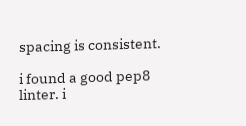spacing is consistent.

i found a good pep8 linter. i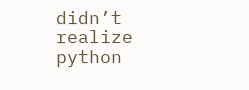didn’t realize python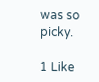was so picky.

1 Like